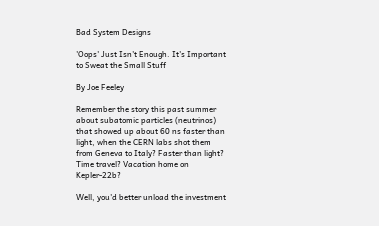Bad System Designs

'Oops' Just Isn't Enough. It's Important to Sweat the Small Stuff

By Joe Feeley

Remember the story this past summer about subatomic particles (neutrinos) that showed up about 60 ns faster than light, when the CERN labs shot them from Geneva to Italy? Faster than light? Time travel? Vacation home on Kepler-22b?

Well, you'd better unload the investment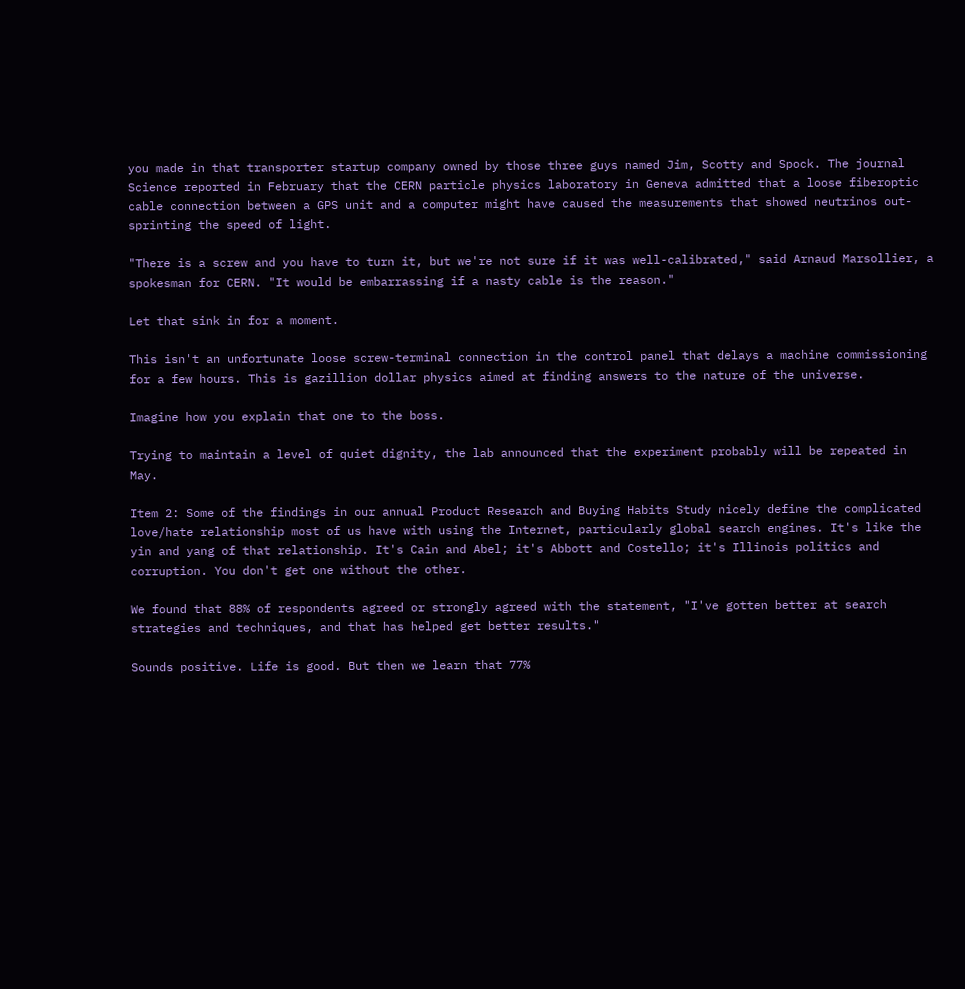you made in that transporter startup company owned by those three guys named Jim, Scotty and Spock. The journal Science reported in February that the CERN particle physics laboratory in Geneva admitted that a loose fiberoptic cable connection between a GPS unit and a computer might have caused the measurements that showed neutrinos out-sprinting the speed of light.

"There is a screw and you have to turn it, but we're not sure if it was well-calibrated," said Arnaud Marsollier, a spokesman for CERN. "It would be embarrassing if a nasty cable is the reason."

Let that sink in for a moment.

This isn't an unfortunate loose screw-terminal connection in the control panel that delays a machine commissioning for a few hours. This is gazillion dollar physics aimed at finding answers to the nature of the universe.

Imagine how you explain that one to the boss.

Trying to maintain a level of quiet dignity, the lab announced that the experiment probably will be repeated in May.

Item 2: Some of the findings in our annual Product Research and Buying Habits Study nicely define the complicated love/hate relationship most of us have with using the Internet, particularly global search engines. It's like the yin and yang of that relationship. It's Cain and Abel; it's Abbott and Costello; it's Illinois politics and corruption. You don't get one without the other.

We found that 88% of respondents agreed or strongly agreed with the statement, "I've gotten better at search strategies and techniques, and that has helped get better results."

Sounds positive. Life is good. But then we learn that 77%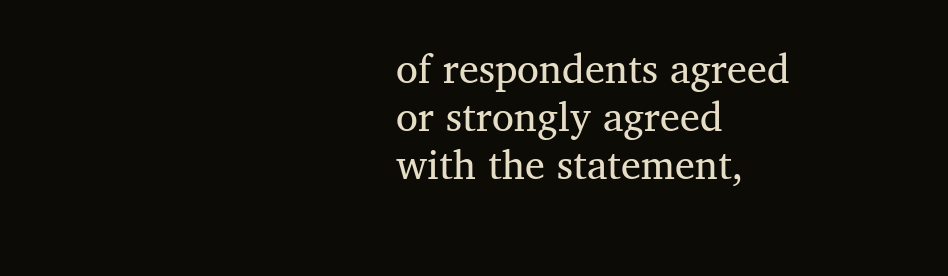of respondents agreed or strongly agreed with the statement,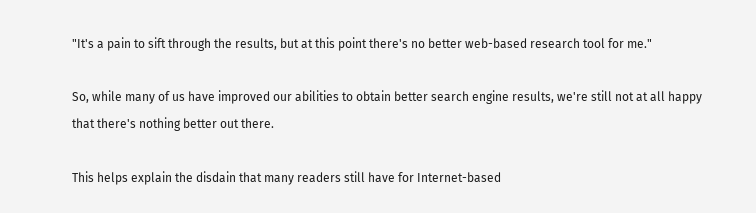"It's a pain to sift through the results, but at this point there's no better web-based research tool for me."

So, while many of us have improved our abilities to obtain better search engine results, we're still not at all happy that there's nothing better out there.

This helps explain the disdain that many readers still have for Internet-based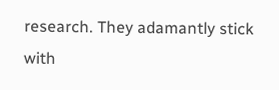research. They adamantly stick with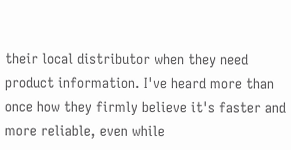their local distributor when they need product information. I've heard more than once how they firmly believe it's faster and more reliable, even while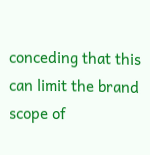conceding that this can limit the brand scope of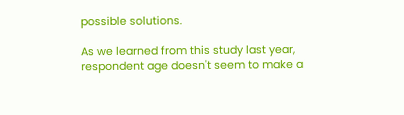possible solutions.

As we learned from this study last year, respondent age doesn't seem to make a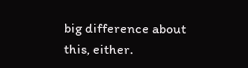big difference about this, either.